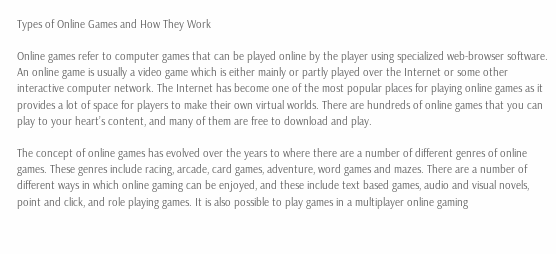Types of Online Games and How They Work

Online games refer to computer games that can be played online by the player using specialized web-browser software. An online game is usually a video game which is either mainly or partly played over the Internet or some other interactive computer network. The Internet has become one of the most popular places for playing online games as it provides a lot of space for players to make their own virtual worlds. There are hundreds of online games that you can play to your heart’s content, and many of them are free to download and play.

The concept of online games has evolved over the years to where there are a number of different genres of online games. These genres include racing, arcade, card games, adventure, word games and mazes. There are a number of different ways in which online gaming can be enjoyed, and these include text based games, audio and visual novels, point and click, and role playing games. It is also possible to play games in a multiplayer online gaming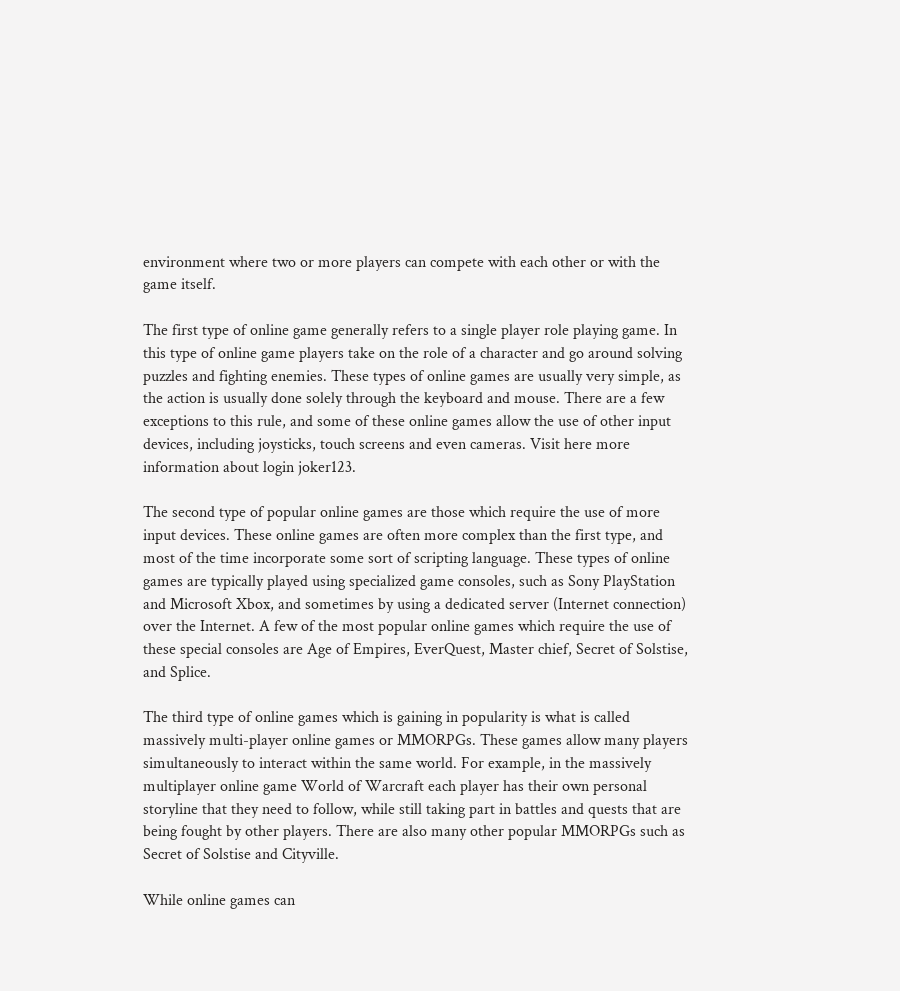environment where two or more players can compete with each other or with the game itself.

The first type of online game generally refers to a single player role playing game. In this type of online game players take on the role of a character and go around solving puzzles and fighting enemies. These types of online games are usually very simple, as the action is usually done solely through the keyboard and mouse. There are a few exceptions to this rule, and some of these online games allow the use of other input devices, including joysticks, touch screens and even cameras. Visit here more information about login joker123.

The second type of popular online games are those which require the use of more input devices. These online games are often more complex than the first type, and most of the time incorporate some sort of scripting language. These types of online games are typically played using specialized game consoles, such as Sony PlayStation and Microsoft Xbox, and sometimes by using a dedicated server (Internet connection) over the Internet. A few of the most popular online games which require the use of these special consoles are Age of Empires, EverQuest, Master chief, Secret of Solstise, and Splice.

The third type of online games which is gaining in popularity is what is called massively multi-player online games or MMORPGs. These games allow many players simultaneously to interact within the same world. For example, in the massively multiplayer online game World of Warcraft each player has their own personal storyline that they need to follow, while still taking part in battles and quests that are being fought by other players. There are also many other popular MMORPGs such as Secret of Solstise and Cityville.

While online games can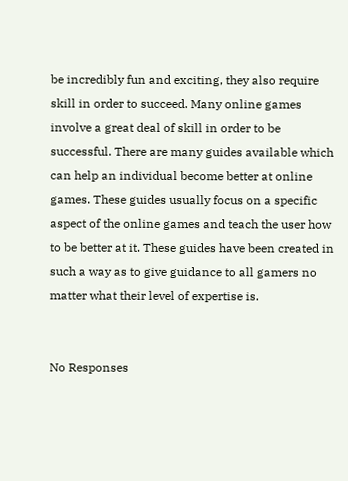be incredibly fun and exciting, they also require skill in order to succeed. Many online games involve a great deal of skill in order to be successful. There are many guides available which can help an individual become better at online games. These guides usually focus on a specific aspect of the online games and teach the user how to be better at it. These guides have been created in such a way as to give guidance to all gamers no matter what their level of expertise is.


No Responses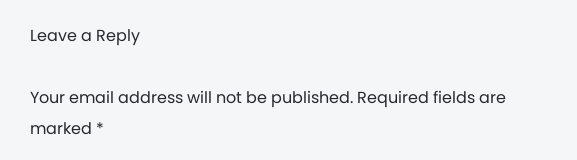Leave a Reply

Your email address will not be published. Required fields are marked *